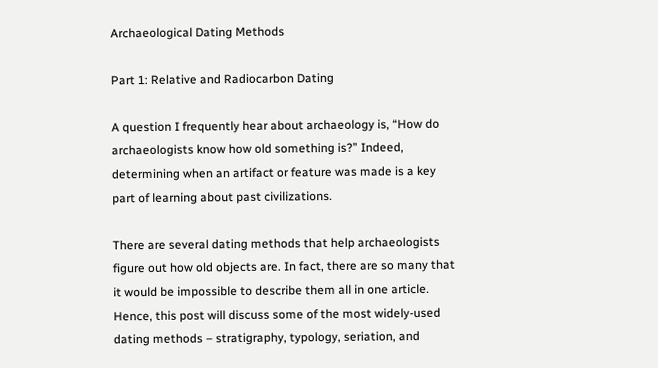Archaeological Dating Methods

Part 1: Relative and Radiocarbon Dating

A question I frequently hear about archaeology is, “How do archaeologists know how old something is?” Indeed, determining when an artifact or feature was made is a key part of learning about past civilizations.

There are several dating methods that help archaeologists figure out how old objects are. In fact, there are so many that it would be impossible to describe them all in one article. Hence, this post will discuss some of the most widely-used dating methods – stratigraphy, typology, seriation, and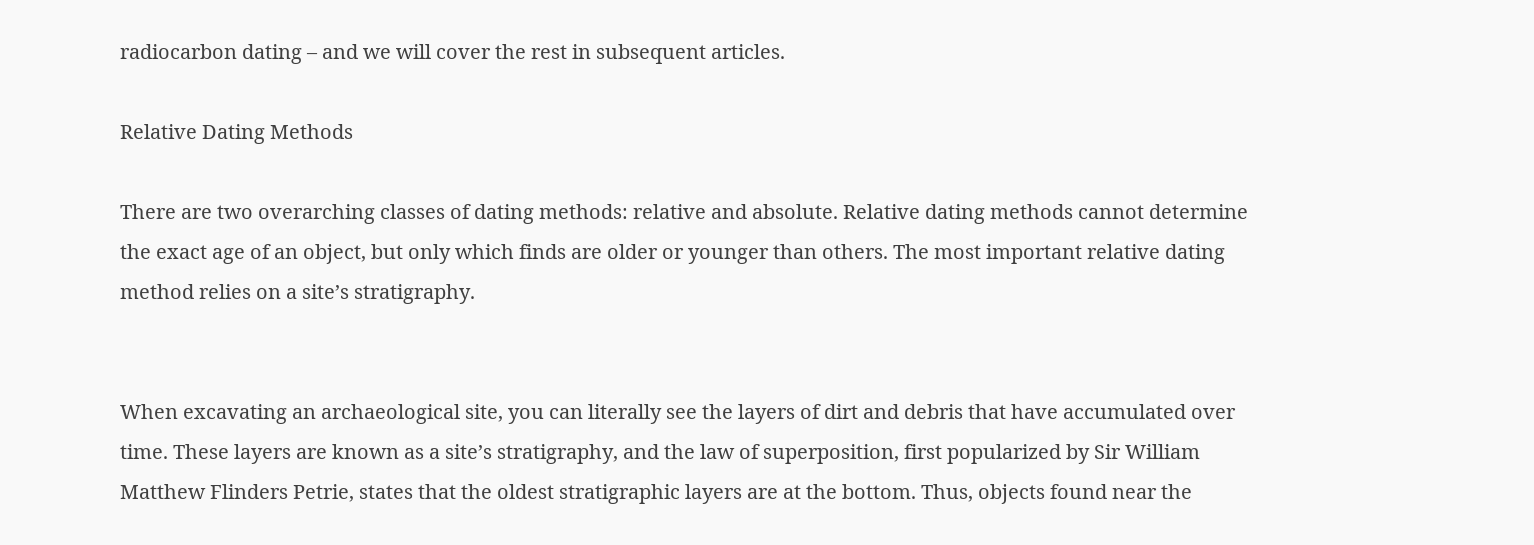radiocarbon dating – and we will cover the rest in subsequent articles.

Relative Dating Methods

There are two overarching classes of dating methods: relative and absolute. Relative dating methods cannot determine the exact age of an object, but only which finds are older or younger than others. The most important relative dating method relies on a site’s stratigraphy.


When excavating an archaeological site, you can literally see the layers of dirt and debris that have accumulated over time. These layers are known as a site’s stratigraphy, and the law of superposition, first popularized by Sir William Matthew Flinders Petrie, states that the oldest stratigraphic layers are at the bottom. Thus, objects found near the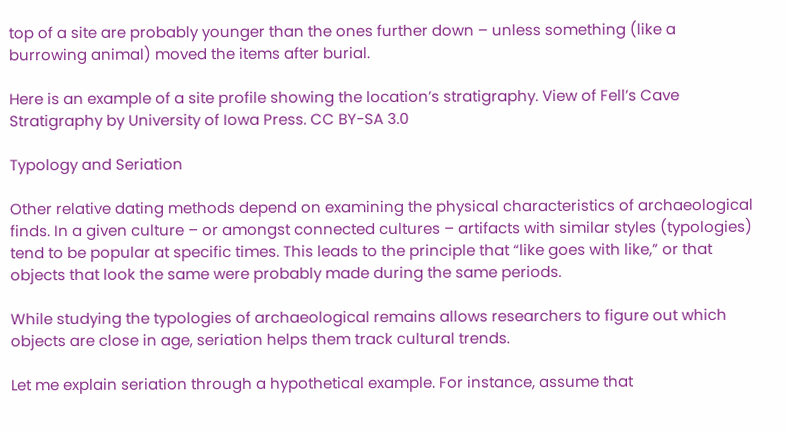top of a site are probably younger than the ones further down – unless something (like a burrowing animal) moved the items after burial.

Here is an example of a site profile showing the location’s stratigraphy. View of Fell’s Cave Stratigraphy by University of Iowa Press. CC BY-SA 3.0

Typology and Seriation

Other relative dating methods depend on examining the physical characteristics of archaeological finds. In a given culture – or amongst connected cultures – artifacts with similar styles (typologies) tend to be popular at specific times. This leads to the principle that “like goes with like,” or that objects that look the same were probably made during the same periods.

While studying the typologies of archaeological remains allows researchers to figure out which objects are close in age, seriation helps them track cultural trends.

Let me explain seriation through a hypothetical example. For instance, assume that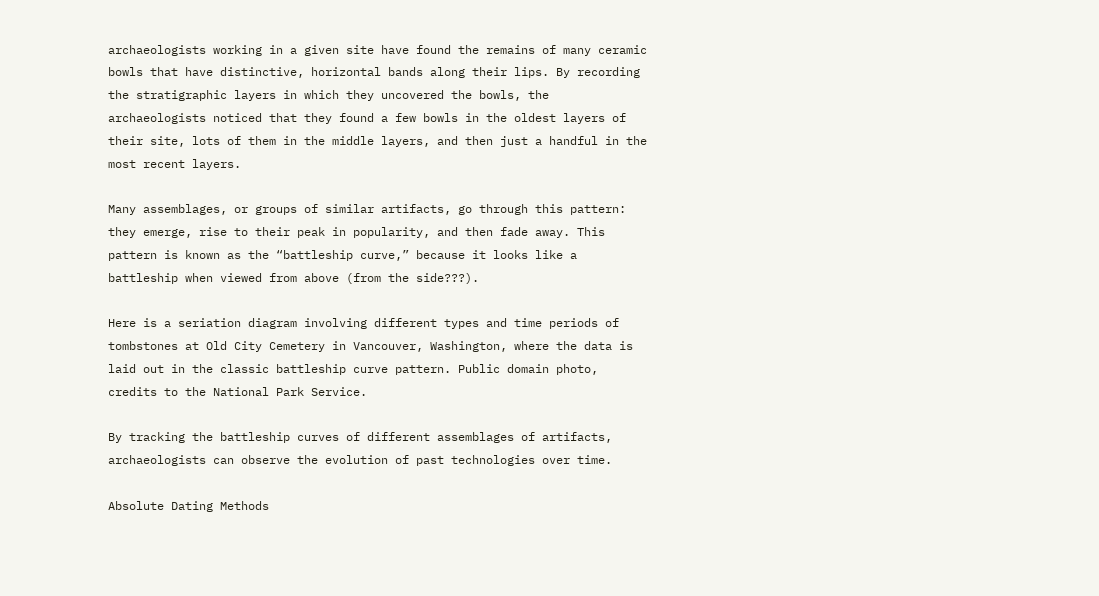archaeologists working in a given site have found the remains of many ceramic bowls that have distinctive, horizontal bands along their lips. By recording the stratigraphic layers in which they uncovered the bowls, the archaeologists noticed that they found a few bowls in the oldest layers of their site, lots of them in the middle layers, and then just a handful in the most recent layers.

Many assemblages, or groups of similar artifacts, go through this pattern: they emerge, rise to their peak in popularity, and then fade away. This pattern is known as the “battleship curve,” because it looks like a battleship when viewed from above (from the side???).

Here is a seriation diagram involving different types and time periods of tombstones at Old City Cemetery in Vancouver, Washington, where the data is laid out in the classic battleship curve pattern. Public domain photo, credits to the National Park Service.

By tracking the battleship curves of different assemblages of artifacts, archaeologists can observe the evolution of past technologies over time.

Absolute Dating Methods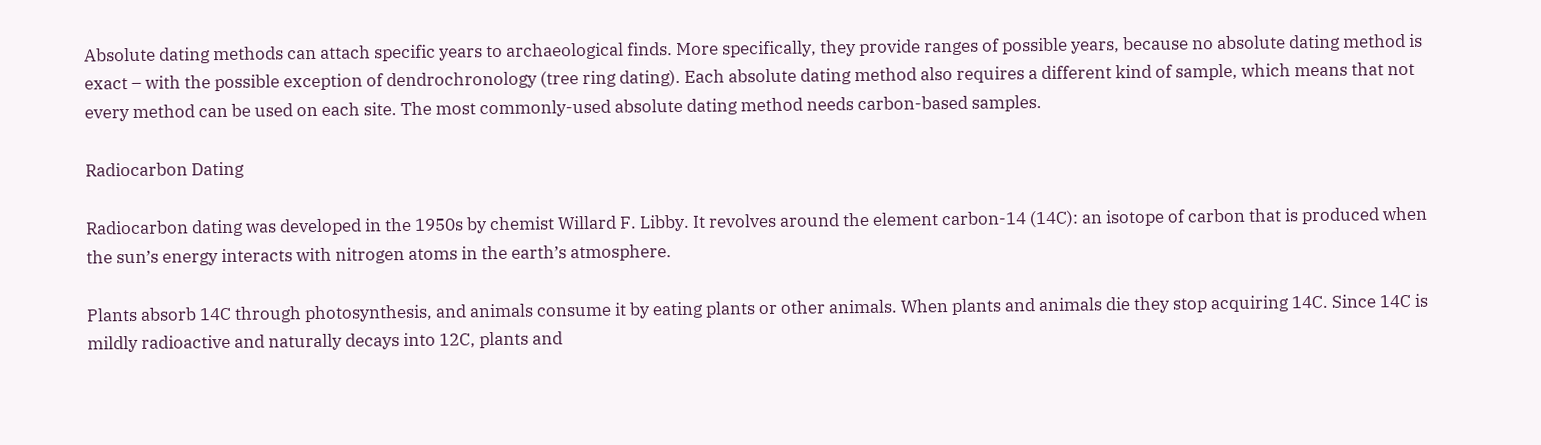Absolute dating methods can attach specific years to archaeological finds. More specifically, they provide ranges of possible years, because no absolute dating method is exact – with the possible exception of dendrochronology (tree ring dating). Each absolute dating method also requires a different kind of sample, which means that not every method can be used on each site. The most commonly-used absolute dating method needs carbon-based samples.

Radiocarbon Dating

Radiocarbon dating was developed in the 1950s by chemist Willard F. Libby. It revolves around the element carbon-14 (14C): an isotope of carbon that is produced when the sun’s energy interacts with nitrogen atoms in the earth’s atmosphere.

Plants absorb 14C through photosynthesis, and animals consume it by eating plants or other animals. When plants and animals die they stop acquiring 14C. Since 14C is mildly radioactive and naturally decays into 12C, plants and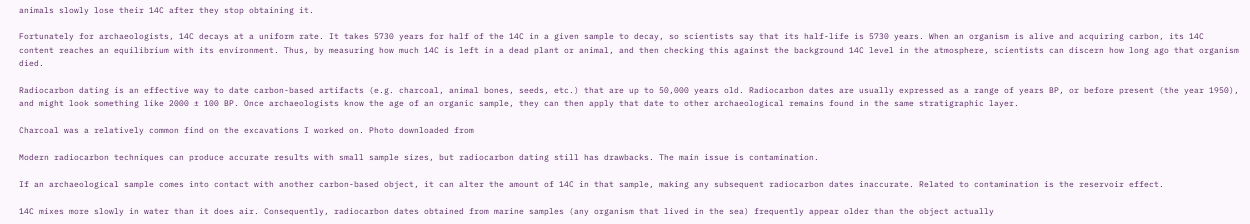animals slowly lose their 14C after they stop obtaining it.

Fortunately for archaeologists, 14C decays at a uniform rate. It takes 5730 years for half of the 14C in a given sample to decay, so scientists say that its half-life is 5730 years. When an organism is alive and acquiring carbon, its 14C content reaches an equilibrium with its environment. Thus, by measuring how much 14C is left in a dead plant or animal, and then checking this against the background 14C level in the atmosphere, scientists can discern how long ago that organism died.

Radiocarbon dating is an effective way to date carbon-based artifacts (e.g. charcoal, animal bones, seeds, etc.) that are up to 50,000 years old. Radiocarbon dates are usually expressed as a range of years BP, or before present (the year 1950), and might look something like 2000 ± 100 BP. Once archaeologists know the age of an organic sample, they can then apply that date to other archaeological remains found in the same stratigraphic layer.

Charcoal was a relatively common find on the excavations I worked on. Photo downloaded from

Modern radiocarbon techniques can produce accurate results with small sample sizes, but radiocarbon dating still has drawbacks. The main issue is contamination.

If an archaeological sample comes into contact with another carbon-based object, it can alter the amount of 14C in that sample, making any subsequent radiocarbon dates inaccurate. Related to contamination is the reservoir effect.

14C mixes more slowly in water than it does air. Consequently, radiocarbon dates obtained from marine samples (any organism that lived in the sea) frequently appear older than the object actually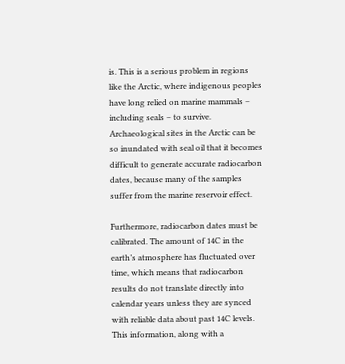is. This is a serious problem in regions like the Arctic, where indigenous peoples have long relied on marine mammals – including seals – to survive. Archaeological sites in the Arctic can be so inundated with seal oil that it becomes difficult to generate accurate radiocarbon dates, because many of the samples suffer from the marine reservoir effect.

Furthermore, radiocarbon dates must be calibrated. The amount of 14C in the earth’s atmosphere has fluctuated over time, which means that radiocarbon results do not translate directly into calendar years unless they are synced with reliable data about past 14C levels. This information, along with a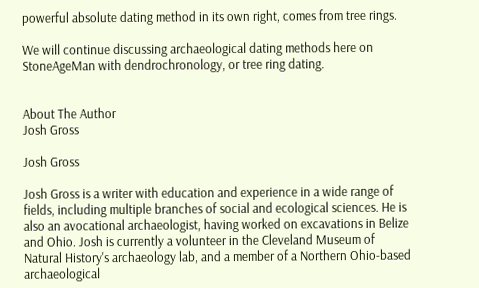powerful absolute dating method in its own right, comes from tree rings.

We will continue discussing archaeological dating methods here on StoneAgeMan with dendrochronology, or tree ring dating.


About The Author
Josh Gross

Josh Gross

Josh Gross is a writer with education and experience in a wide range of fields, including multiple branches of social and ecological sciences. He is also an avocational archaeologist, having worked on excavations in Belize and Ohio. Josh is currently a volunteer in the Cleveland Museum of Natural History's archaeology lab, and a member of a Northern Ohio-based archaeological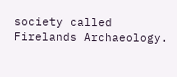society called Firelands Archaeology.